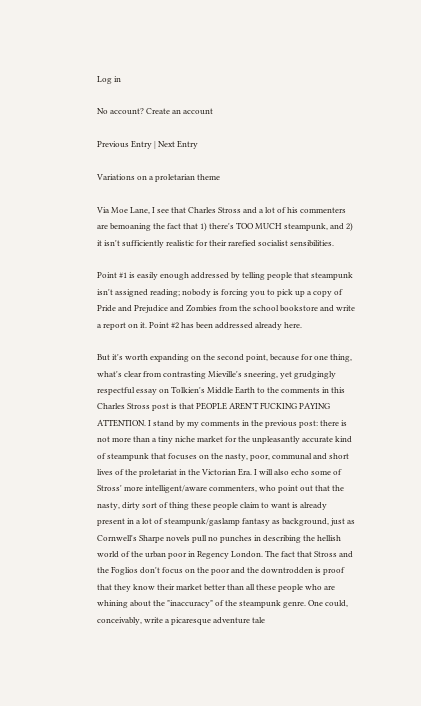Log in

No account? Create an account

Previous Entry | Next Entry

Variations on a proletarian theme

Via Moe Lane, I see that Charles Stross and a lot of his commenters are bemoaning the fact that 1) there's TOO MUCH steampunk, and 2) it isn't sufficiently realistic for their rarefied socialist sensibilities.

Point #1 is easily enough addressed by telling people that steampunk isn't assigned reading; nobody is forcing you to pick up a copy of Pride and Prejudice and Zombies from the school bookstore and write a report on it. Point #2 has been addressed already here.

But it's worth expanding on the second point, because for one thing, what's clear from contrasting Mieville's sneering, yet grudgingly respectful essay on Tolkien's Middle Earth to the comments in this Charles Stross post is that PEOPLE AREN'T FUCKING PAYING ATTENTION. I stand by my comments in the previous post: there is not more than a tiny niche market for the unpleasantly accurate kind of steampunk that focuses on the nasty, poor, communal and short lives of the proletariat in the Victorian Era. I will also echo some of Stross' more intelligent/aware commenters, who point out that the nasty, dirty sort of thing these people claim to want is already present in a lot of steampunk/gaslamp fantasy as background, just as Cornwell's Sharpe novels pull no punches in describing the hellish world of the urban poor in Regency London. The fact that Stross and the Foglios don't focus on the poor and the downtrodden is proof that they know their market better than all these people who are whining about the "inaccuracy" of the steampunk genre. One could, conceivably, write a picaresque adventure tale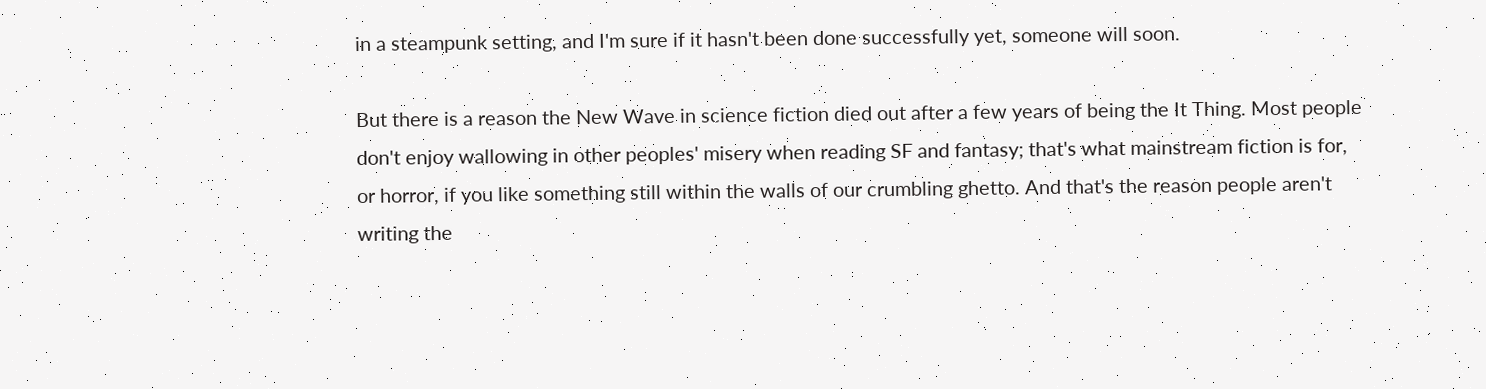in a steampunk setting, and I'm sure if it hasn't been done successfully yet, someone will soon.

But there is a reason the New Wave in science fiction died out after a few years of being the It Thing. Most people don't enjoy wallowing in other peoples' misery when reading SF and fantasy; that's what mainstream fiction is for, or horror, if you like something still within the walls of our crumbling ghetto. And that's the reason people aren't writing the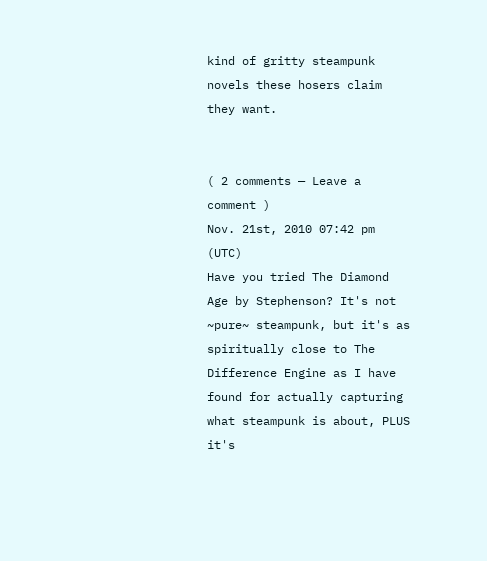kind of gritty steampunk novels these hosers claim they want.


( 2 comments — Leave a comment )
Nov. 21st, 2010 07:42 pm (UTC)
Have you tried The Diamond Age by Stephenson? It's not ~pure~ steampunk, but it's as spiritually close to The Difference Engine as I have found for actually capturing what steampunk is about, PLUS it's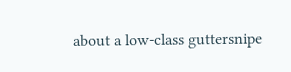about a low-class guttersnipe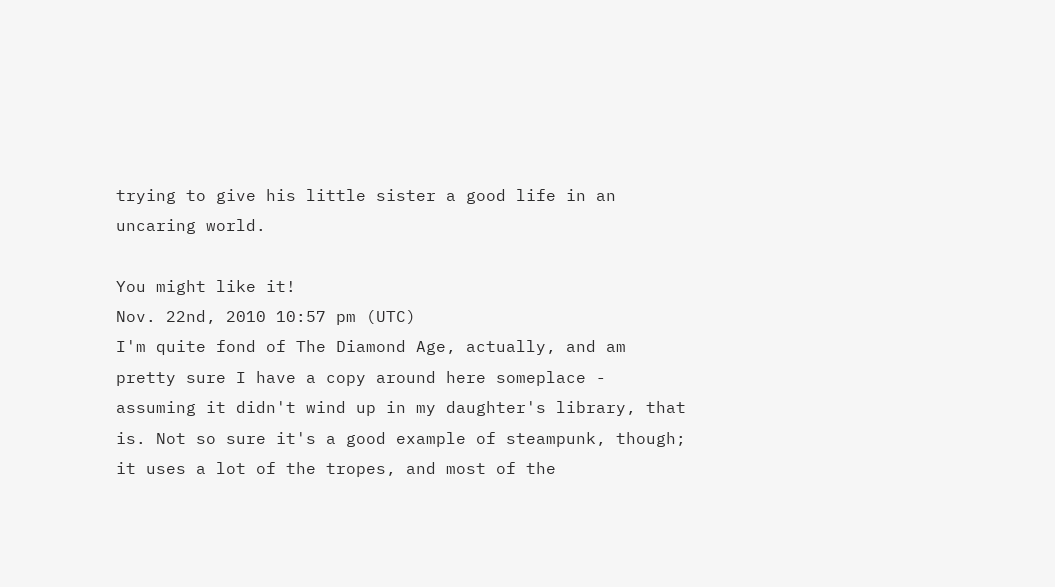trying to give his little sister a good life in an uncaring world.

You might like it!
Nov. 22nd, 2010 10:57 pm (UTC)
I'm quite fond of The Diamond Age, actually, and am pretty sure I have a copy around here someplace - assuming it didn't wind up in my daughter's library, that is. Not so sure it's a good example of steampunk, though; it uses a lot of the tropes, and most of the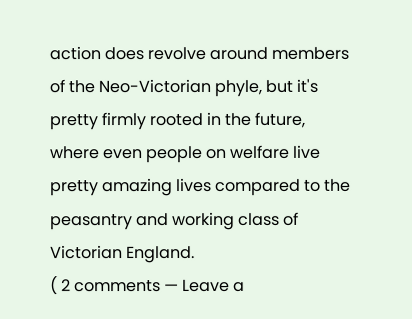action does revolve around members of the Neo-Victorian phyle, but it's pretty firmly rooted in the future, where even people on welfare live pretty amazing lives compared to the peasantry and working class of Victorian England.
( 2 comments — Leave a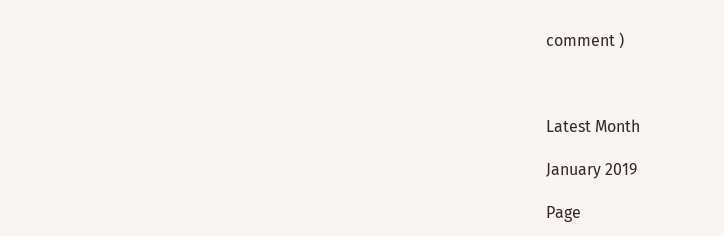comment )



Latest Month

January 2019

Page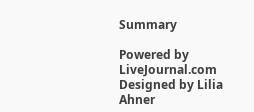Summary

Powered by LiveJournal.com
Designed by Lilia Ahner